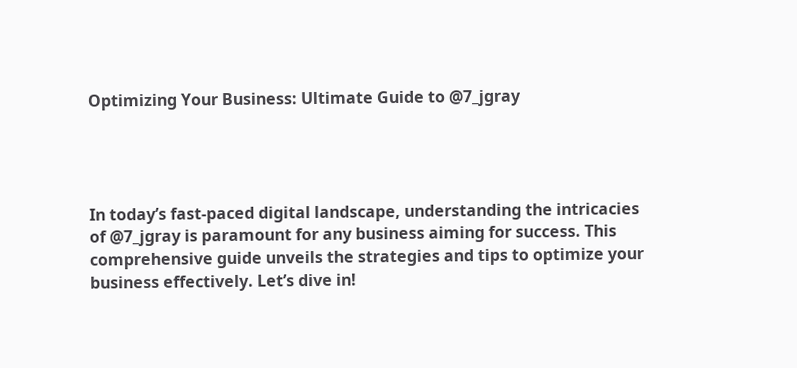Optimizing Your Business: Ultimate Guide to @7_jgray




In today’s fast-paced digital landscape, understanding the intricacies of @7_jgray is paramount for any business aiming for success. This comprehensive guide unveils the strategies and tips to optimize your business effectively. Let’s dive in!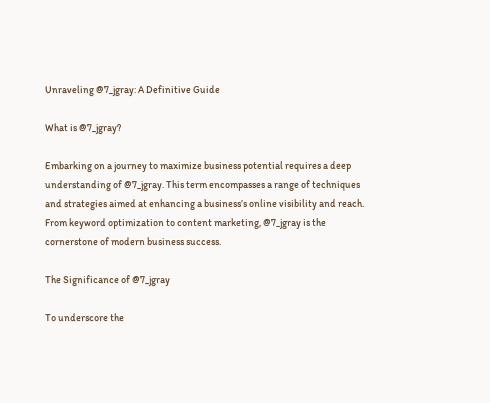Unraveling @7_jgray: A Definitive Guide

What is @7_jgray?

Embarking on a journey to maximize business potential requires a deep understanding of @7_jgray. This term encompasses a range of techniques and strategies aimed at enhancing a business’s online visibility and reach. From keyword optimization to content marketing, @7_jgray is the cornerstone of modern business success.

The Significance of @7_jgray

To underscore the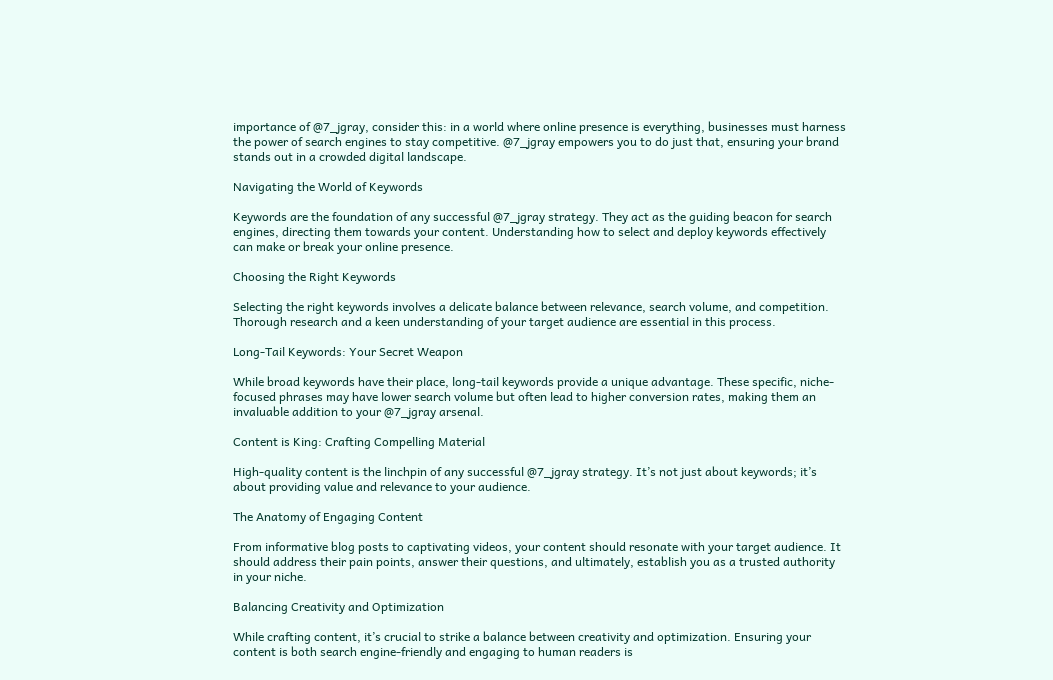importance of @7_jgray, consider this: in a world where online presence is everything, businesses must harness the power of search engines to stay competitive. @7_jgray empowers you to do just that, ensuring your brand stands out in a crowded digital landscape.

Navigating the World of Keywords

Keywords are the foundation of any successful @7_jgray strategy. They act as the guiding beacon for search engines, directing them towards your content. Understanding how to select and deploy keywords effectively can make or break your online presence.

Choosing the Right Keywords

Selecting the right keywords involves a delicate balance between relevance, search volume, and competition. Thorough research and a keen understanding of your target audience are essential in this process.

Long-Tail Keywords: Your Secret Weapon

While broad keywords have their place, long-tail keywords provide a unique advantage. These specific, niche-focused phrases may have lower search volume but often lead to higher conversion rates, making them an invaluable addition to your @7_jgray arsenal.

Content is King: Crafting Compelling Material

High-quality content is the linchpin of any successful @7_jgray strategy. It’s not just about keywords; it’s about providing value and relevance to your audience.

The Anatomy of Engaging Content

From informative blog posts to captivating videos, your content should resonate with your target audience. It should address their pain points, answer their questions, and ultimately, establish you as a trusted authority in your niche.

Balancing Creativity and Optimization

While crafting content, it’s crucial to strike a balance between creativity and optimization. Ensuring your content is both search engine-friendly and engaging to human readers is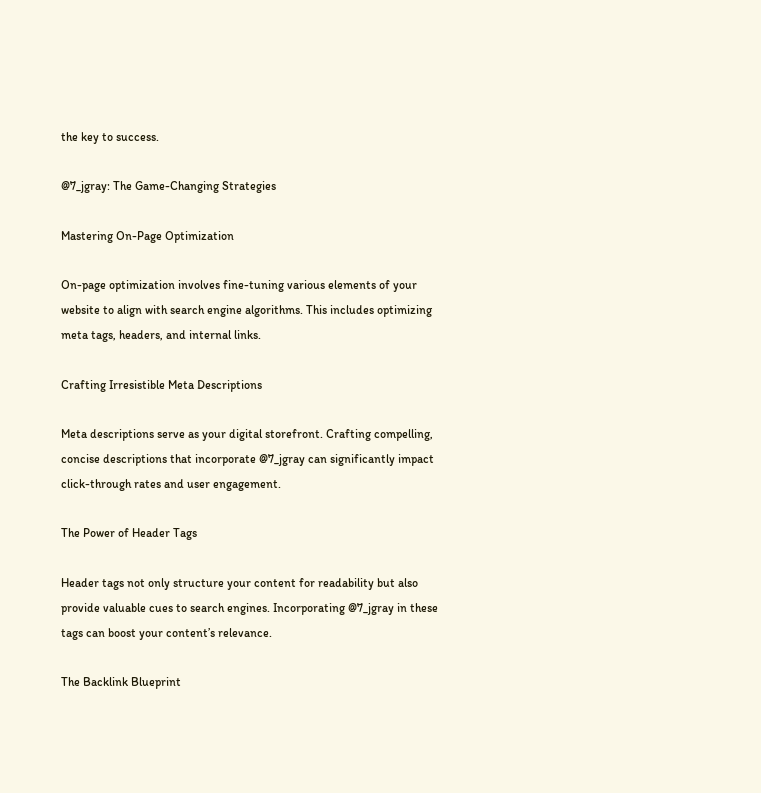the key to success.

@7_jgray: The Game-Changing Strategies

Mastering On-Page Optimization

On-page optimization involves fine-tuning various elements of your website to align with search engine algorithms. This includes optimizing meta tags, headers, and internal links.

Crafting Irresistible Meta Descriptions

Meta descriptions serve as your digital storefront. Crafting compelling, concise descriptions that incorporate @7_jgray can significantly impact click-through rates and user engagement.

The Power of Header Tags

Header tags not only structure your content for readability but also provide valuable cues to search engines. Incorporating @7_jgray in these tags can boost your content’s relevance.

The Backlink Blueprint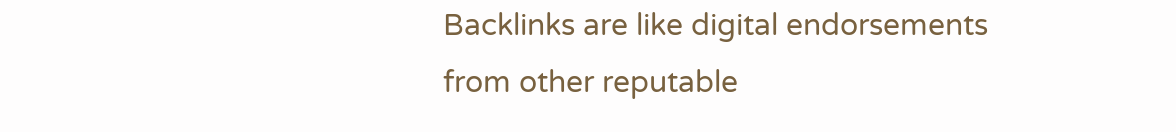Backlinks are like digital endorsements from other reputable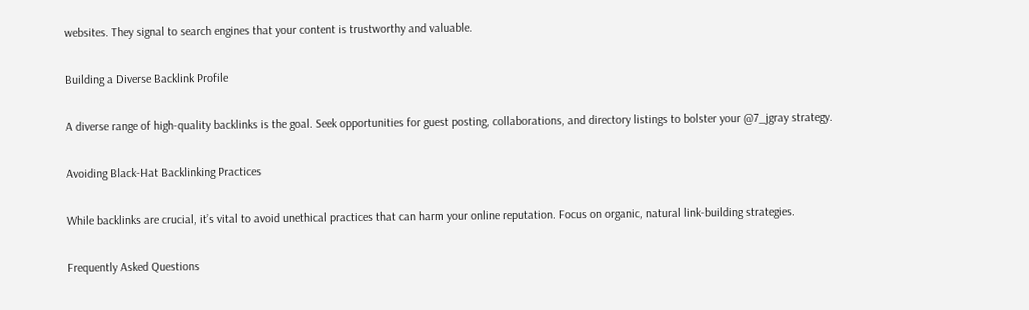websites. They signal to search engines that your content is trustworthy and valuable.

Building a Diverse Backlink Profile

A diverse range of high-quality backlinks is the goal. Seek opportunities for guest posting, collaborations, and directory listings to bolster your @7_jgray strategy.

Avoiding Black-Hat Backlinking Practices

While backlinks are crucial, it’s vital to avoid unethical practices that can harm your online reputation. Focus on organic, natural link-building strategies.

Frequently Asked Questions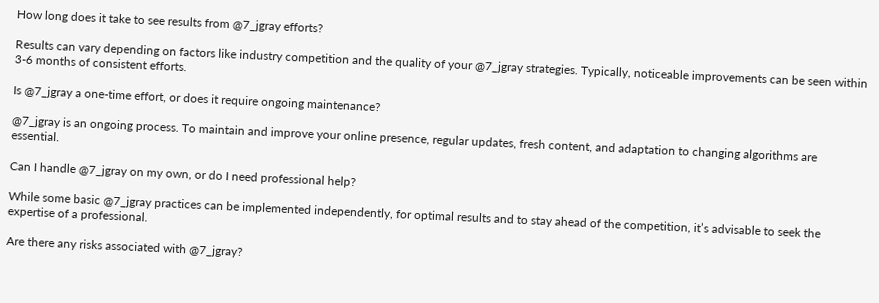How long does it take to see results from @7_jgray efforts?

Results can vary depending on factors like industry competition and the quality of your @7_jgray strategies. Typically, noticeable improvements can be seen within 3-6 months of consistent efforts.

Is @7_jgray a one-time effort, or does it require ongoing maintenance?

@7_jgray is an ongoing process. To maintain and improve your online presence, regular updates, fresh content, and adaptation to changing algorithms are essential.

Can I handle @7_jgray on my own, or do I need professional help?

While some basic @7_jgray practices can be implemented independently, for optimal results and to stay ahead of the competition, it’s advisable to seek the expertise of a professional.

Are there any risks associated with @7_jgray?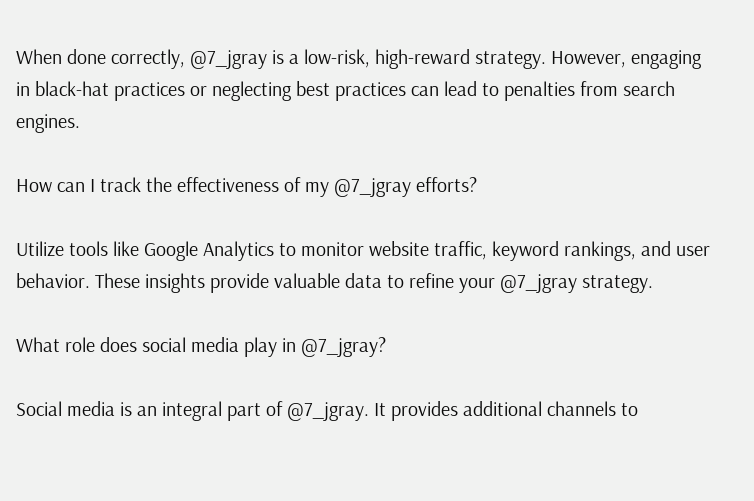When done correctly, @7_jgray is a low-risk, high-reward strategy. However, engaging in black-hat practices or neglecting best practices can lead to penalties from search engines.

How can I track the effectiveness of my @7_jgray efforts?

Utilize tools like Google Analytics to monitor website traffic, keyword rankings, and user behavior. These insights provide valuable data to refine your @7_jgray strategy.

What role does social media play in @7_jgray?

Social media is an integral part of @7_jgray. It provides additional channels to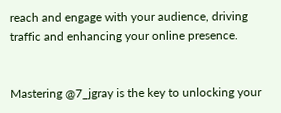reach and engage with your audience, driving traffic and enhancing your online presence.


Mastering @7_jgray is the key to unlocking your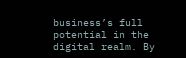business’s full potential in the digital realm. By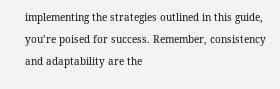implementing the strategies outlined in this guide, you’re poised for success. Remember, consistency and adaptability are the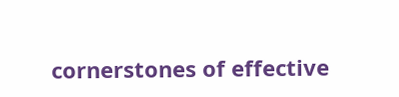cornerstones of effective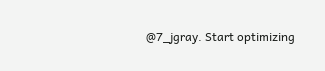@7_jgray. Start optimizing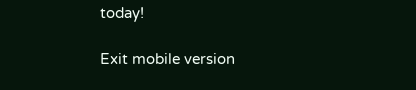today!

Exit mobile version